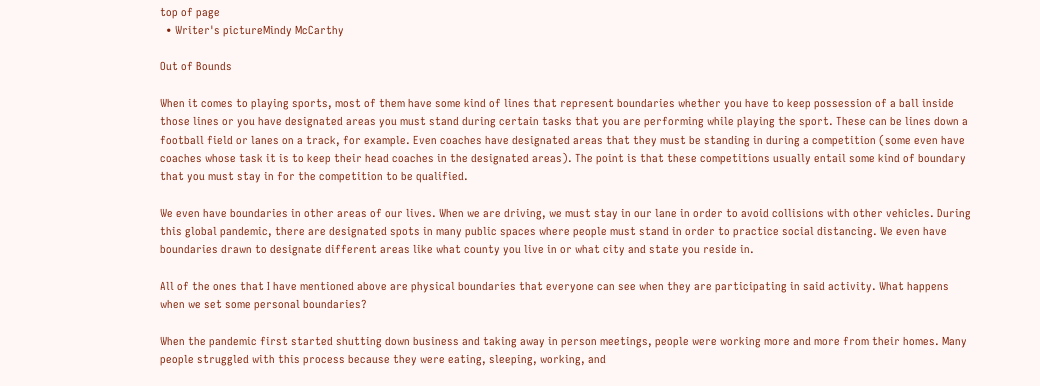top of page
  • Writer's pictureMindy McCarthy

Out of Bounds

When it comes to playing sports, most of them have some kind of lines that represent boundaries whether you have to keep possession of a ball inside those lines or you have designated areas you must stand during certain tasks that you are performing while playing the sport. These can be lines down a football field or lanes on a track, for example. Even coaches have designated areas that they must be standing in during a competition (some even have coaches whose task it is to keep their head coaches in the designated areas). The point is that these competitions usually entail some kind of boundary that you must stay in for the competition to be qualified.

We even have boundaries in other areas of our lives. When we are driving, we must stay in our lane in order to avoid collisions with other vehicles. During this global pandemic, there are designated spots in many public spaces where people must stand in order to practice social distancing. We even have boundaries drawn to designate different areas like what county you live in or what city and state you reside in.

All of the ones that I have mentioned above are physical boundaries that everyone can see when they are participating in said activity. What happens when we set some personal boundaries?

When the pandemic first started shutting down business and taking away in person meetings, people were working more and more from their homes. Many people struggled with this process because they were eating, sleeping, working, and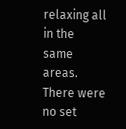relaxing all in the same areas. There were no set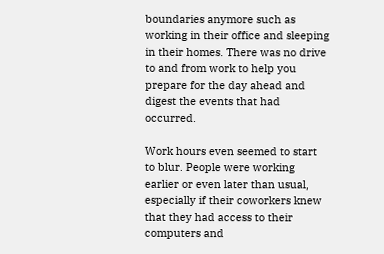boundaries anymore such as working in their office and sleeping in their homes. There was no drive to and from work to help you prepare for the day ahead and digest the events that had occurred.

Work hours even seemed to start to blur. People were working earlier or even later than usual, especially if their coworkers knew that they had access to their computers and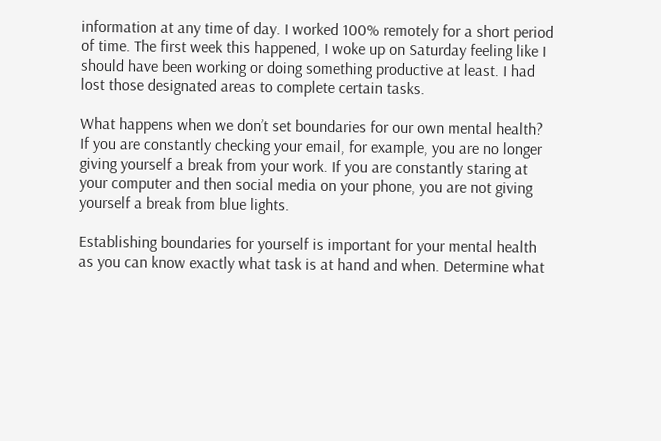information at any time of day. I worked 100% remotely for a short period of time. The first week this happened, I woke up on Saturday feeling like I should have been working or doing something productive at least. I had lost those designated areas to complete certain tasks.

What happens when we don’t set boundaries for our own mental health? If you are constantly checking your email, for example, you are no longer giving yourself a break from your work. If you are constantly staring at your computer and then social media on your phone, you are not giving yourself a break from blue lights.

Establishing boundaries for yourself is important for your mental health as you can know exactly what task is at hand and when. Determine what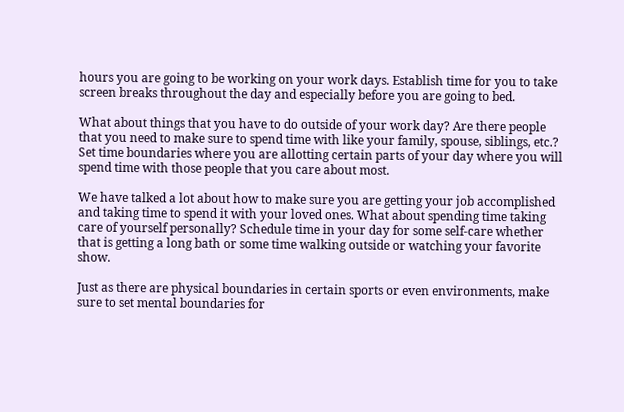hours you are going to be working on your work days. Establish time for you to take screen breaks throughout the day and especially before you are going to bed.

What about things that you have to do outside of your work day? Are there people that you need to make sure to spend time with like your family, spouse, siblings, etc.? Set time boundaries where you are allotting certain parts of your day where you will spend time with those people that you care about most.

We have talked a lot about how to make sure you are getting your job accomplished and taking time to spend it with your loved ones. What about spending time taking care of yourself personally? Schedule time in your day for some self-care whether that is getting a long bath or some time walking outside or watching your favorite show.

Just as there are physical boundaries in certain sports or even environments, make sure to set mental boundaries for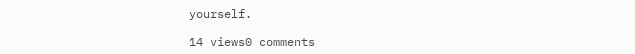yourself.

14 views0 comments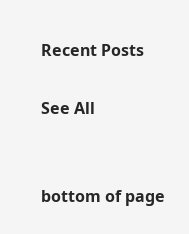Recent Posts

See All


bottom of page